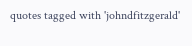quotes tagged with 'johndfitzgerald'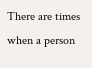There are times when a person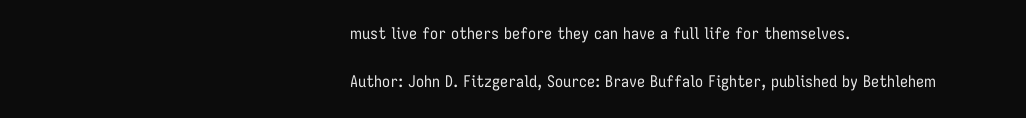must live for others before they can have a full life for themselves.

Author: John D. Fitzgerald, Source: Brave Buffalo Fighter, published by Bethlehem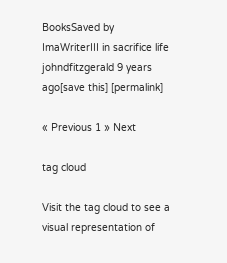BooksSaved by ImaWriterIII in sacrifice life johndfitzgerald 9 years ago[save this] [permalink]

« Previous 1 » Next

tag cloud

Visit the tag cloud to see a visual representation of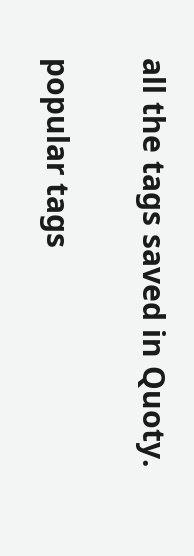all the tags saved in Quoty.

popular tags